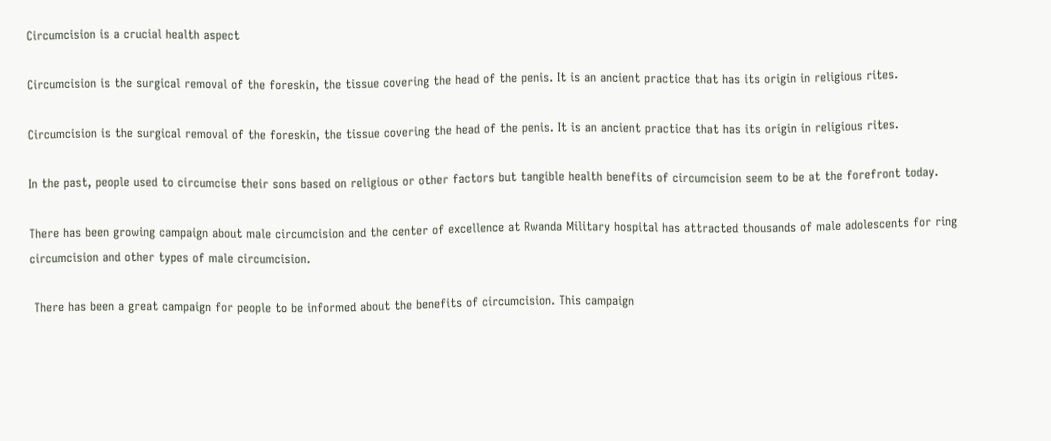Circumcision is a crucial health aspect

Circumcision is the surgical removal of the foreskin, the tissue covering the head of the penis. It is an ancient practice that has its origin in religious rites.

Circumcision is the surgical removal of the foreskin, the tissue covering the head of the penis. It is an ancient practice that has its origin in religious rites.

In the past, people used to circumcise their sons based on religious or other factors but tangible health benefits of circumcision seem to be at the forefront today.

There has been growing campaign about male circumcision and the center of excellence at Rwanda Military hospital has attracted thousands of male adolescents for ring circumcision and other types of male circumcision.

 There has been a great campaign for people to be informed about the benefits of circumcision. This campaign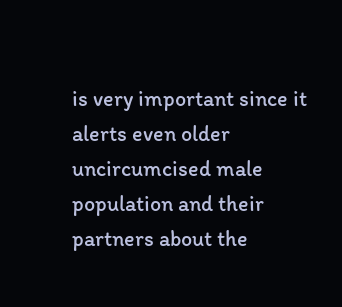is very important since it alerts even older uncircumcised male population and their partners about the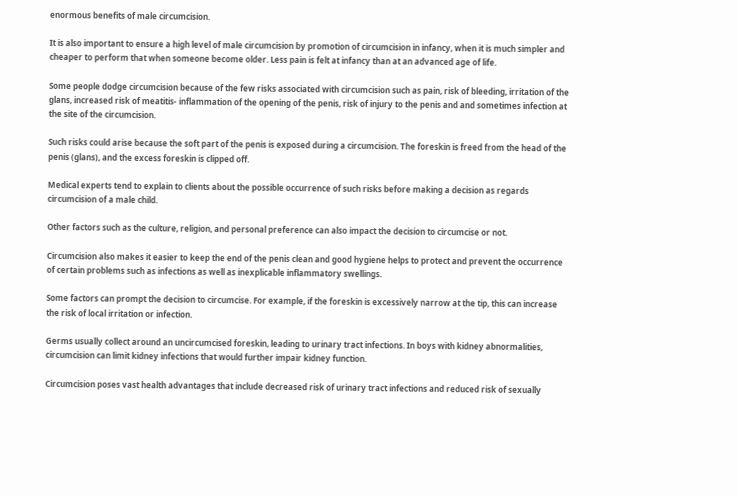enormous benefits of male circumcision.

It is also important to ensure a high level of male circumcision by promotion of circumcision in infancy, when it is much simpler and cheaper to perform that when someone become older. Less pain is felt at infancy than at an advanced age of life.

Some people dodge circumcision because of the few risks associated with circumcision such as pain, risk of bleeding, irritation of the glans, increased risk of meatitis- inflammation of the opening of the penis, risk of injury to the penis and and sometimes infection at the site of the circumcision.

Such risks could arise because the soft part of the penis is exposed during a circumcision. The foreskin is freed from the head of the penis (glans), and the excess foreskin is clipped off.

Medical experts tend to explain to clients about the possible occurrence of such risks before making a decision as regards circumcision of a male child.

Other factors such as the culture, religion, and personal preference can also impact the decision to circumcise or not.

Circumcision also makes it easier to keep the end of the penis clean and good hygiene helps to protect and prevent the occurrence of certain problems such as infections as well as inexplicable inflammatory swellings.

Some factors can prompt the decision to circumcise. For example, if the foreskin is excessively narrow at the tip, this can increase the risk of local irritation or infection.

Germs usually collect around an uncircumcised foreskin, leading to urinary tract infections. In boys with kidney abnormalities, circumcision can limit kidney infections that would further impair kidney function.

Circumcision poses vast health advantages that include decreased risk of urinary tract infections and reduced risk of sexually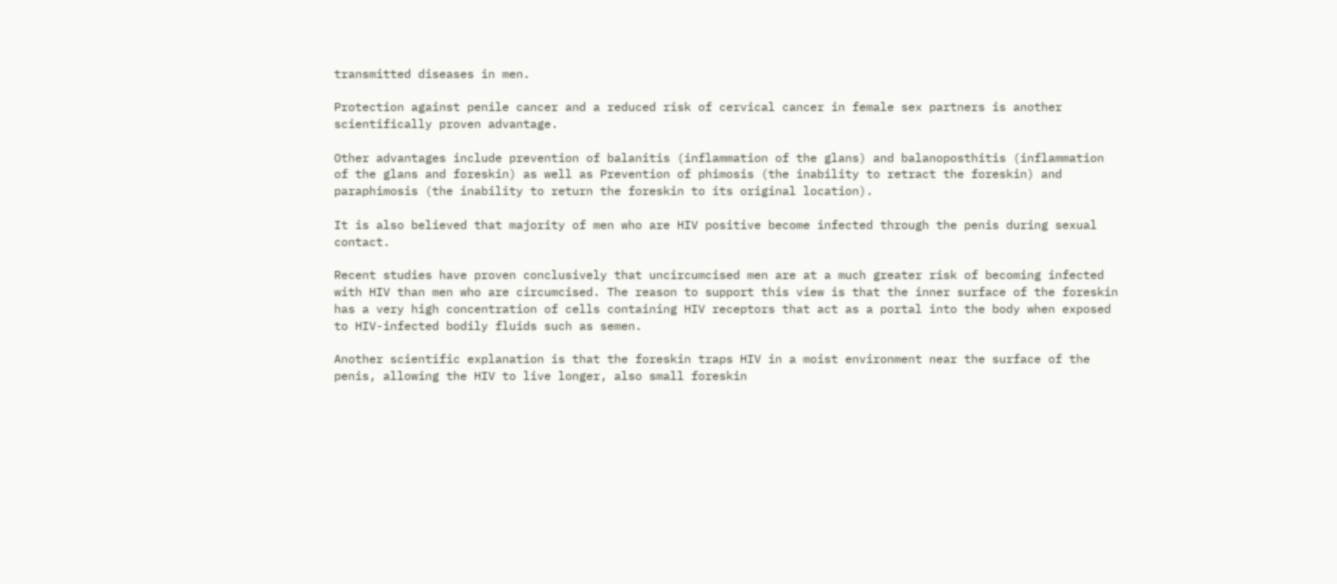transmitted diseases in men.

Protection against penile cancer and a reduced risk of cervical cancer in female sex partners is another scientifically proven advantage.

Other advantages include prevention of balanitis (inflammation of the glans) and balanoposthitis (inflammation of the glans and foreskin) as well as Prevention of phimosis (the inability to retract the foreskin) and paraphimosis (the inability to return the foreskin to its original location).

It is also believed that majority of men who are HIV positive become infected through the penis during sexual contact.

Recent studies have proven conclusively that uncircumcised men are at a much greater risk of becoming infected with HIV than men who are circumcised. The reason to support this view is that the inner surface of the foreskin has a very high concentration of cells containing HIV receptors that act as a portal into the body when exposed to HIV-infected bodily fluids such as semen.

Another scientific explanation is that the foreskin traps HIV in a moist environment near the surface of the penis, allowing the HIV to live longer, also small foreskin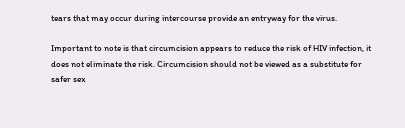tears that may occur during intercourse provide an entryway for the virus.

Important to note is that circumcision appears to reduce the risk of HIV infection, it does not eliminate the risk. Circumcision should not be viewed as a substitute for safer sex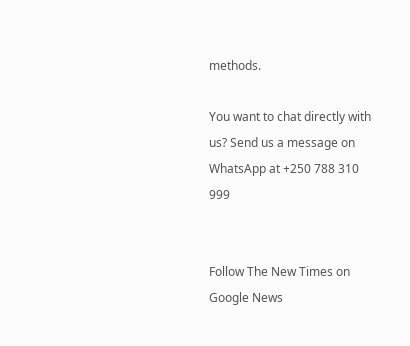methods.

You want to chat directly with us? Send us a message on WhatsApp at +250 788 310 999


Follow The New Times on Google News